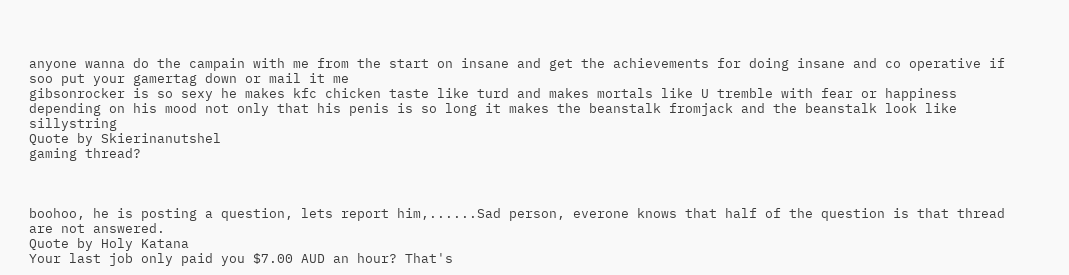anyone wanna do the campain with me from the start on insane and get the achievements for doing insane and co operative if soo put your gamertag down or mail it me
gibsonrocker is so sexy he makes kfc chicken taste like turd and makes mortals like U tremble with fear or happiness depending on his mood not only that his penis is so long it makes the beanstalk fromjack and the beanstalk look like sillystring
Quote by Skierinanutshel
gaming thread?



boohoo, he is posting a question, lets report him,......Sad person, everone knows that half of the question is that thread are not answered.
Quote by Holy Katana
Your last job only paid you $7.00 AUD an hour? That's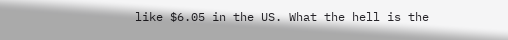like $6.05 in the US. What the hell is the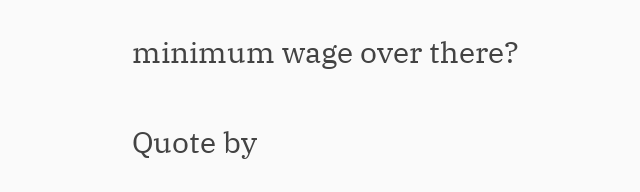minimum wage over there?

Quote by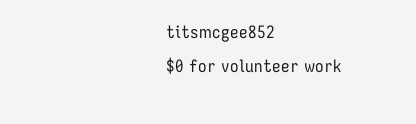titsmcgee852
$0 for volunteer work